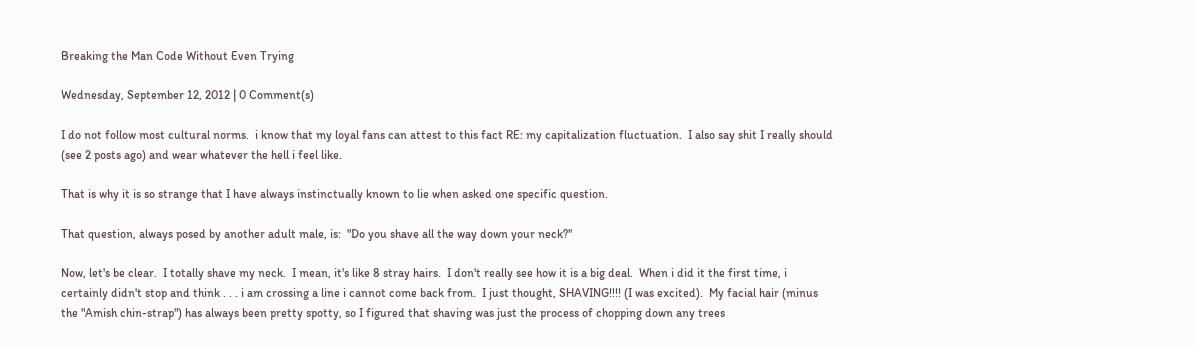Breaking the Man Code Without Even Trying

Wednesday, September 12, 2012 | 0 Comment(s)

I do not follow most cultural norms.  i know that my loyal fans can attest to this fact RE: my capitalization fluctuation.  I also say shit I really should (see 2 posts ago) and wear whatever the hell i feel like.

That is why it is so strange that I have always instinctually known to lie when asked one specific question.

That question, always posed by another adult male, is:  "Do you shave all the way down your neck?"

Now, let's be clear.  I totally shave my neck.  I mean, it's like 8 stray hairs.  I don't really see how it is a big deal.  When i did it the first time, i certainly didn't stop and think . . . i am crossing a line i cannot come back from.  I just thought, SHAVING!!!! (I was excited).  My facial hair (minus the "Amish chin-strap") has always been pretty spotty, so I figured that shaving was just the process of chopping down any trees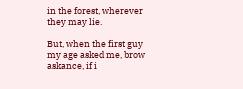in the forest, wherever they may lie.

But, when the first guy my age asked me, brow askance, if i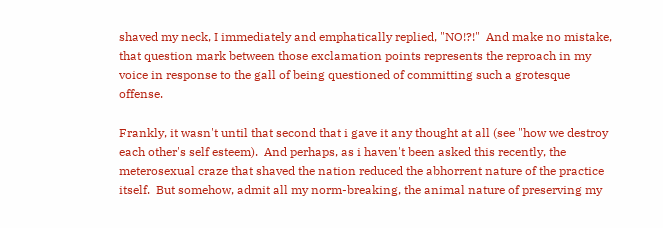shaved my neck, I immediately and emphatically replied, "NO!?!"  And make no mistake, that question mark between those exclamation points represents the reproach in my voice in response to the gall of being questioned of committing such a grotesque offense.

Frankly, it wasn't until that second that i gave it any thought at all (see "how we destroy each other's self esteem).  And perhaps, as i haven't been asked this recently, the meterosexual craze that shaved the nation reduced the abhorrent nature of the practice itself.  But somehow, admit all my norm-breaking, the animal nature of preserving my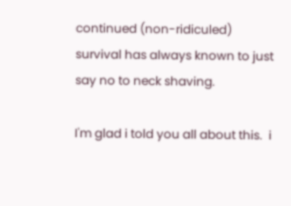continued (non-ridiculed) survival has always known to just say no to neck shaving.

I'm glad i told you all about this.  i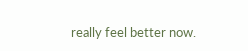really feel better now.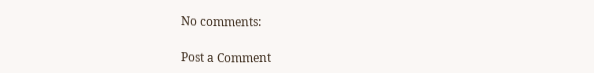No comments:

Post a Comment